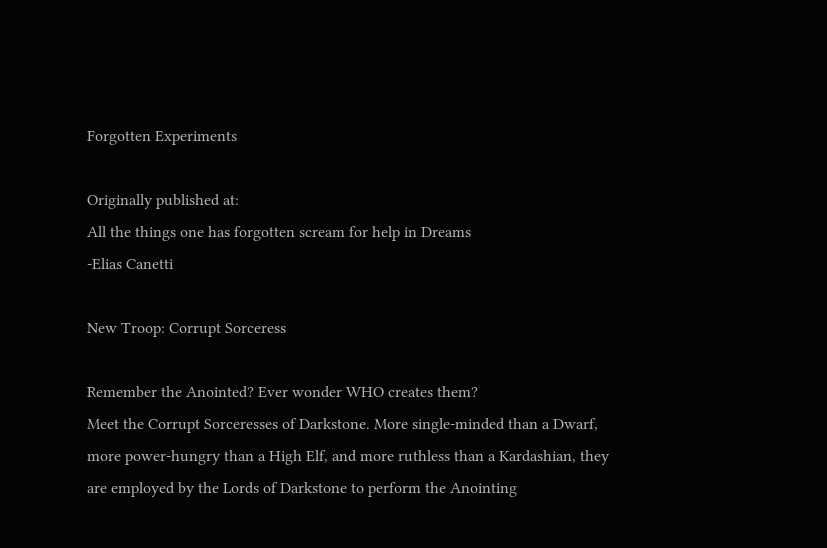Forgotten Experiments

Originally published at:
All the things one has forgotten scream for help in Dreams
-Elias Canetti

New Troop: Corrupt Sorceress

Remember the Anointed? Ever wonder WHO creates them?
Meet the Corrupt Sorceresses of Darkstone. More single-minded than a Dwarf, more power-hungry than a High Elf, and more ruthless than a Kardashian, they are employed by the Lords of Darkstone to perform the Anointing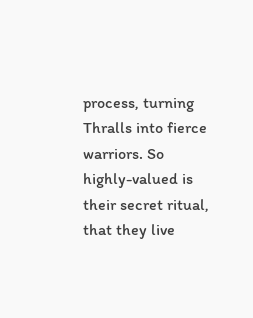process, turning Thralls into fierce warriors. So highly-valued is their secret ritual, that they live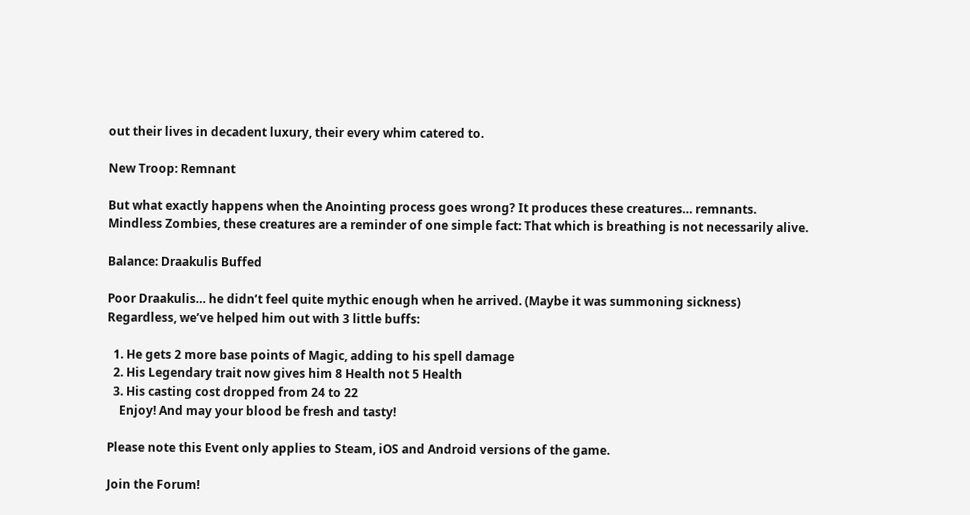out their lives in decadent luxury, their every whim catered to.

New Troop: Remnant

But what exactly happens when the Anointing process goes wrong? It produces these creatures… remnants.
Mindless Zombies, these creatures are a reminder of one simple fact: That which is breathing is not necessarily alive.

Balance: Draakulis Buffed

Poor Draakulis… he didn’t feel quite mythic enough when he arrived. (Maybe it was summoning sickness)
Regardless, we’ve helped him out with 3 little buffs:

  1. He gets 2 more base points of Magic, adding to his spell damage
  2. His Legendary trait now gives him 8 Health not 5 Health
  3. His casting cost dropped from 24 to 22
    Enjoy! And may your blood be fresh and tasty!

Please note this Event only applies to Steam, iOS and Android versions of the game.

Join the Forum!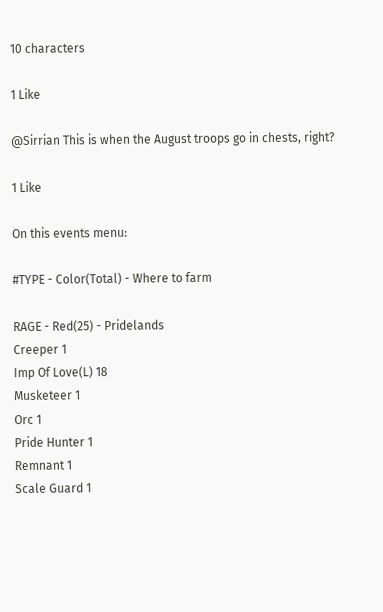10 characters

1 Like

@Sirrian This is when the August troops go in chests, right?

1 Like

On this events menu:

#TYPE - Color(Total) - Where to farm

RAGE - Red(25) - Pridelands
Creeper 1
Imp Of Love(L) 18
Musketeer 1
Orc 1
Pride Hunter 1
Remnant 1
Scale Guard 1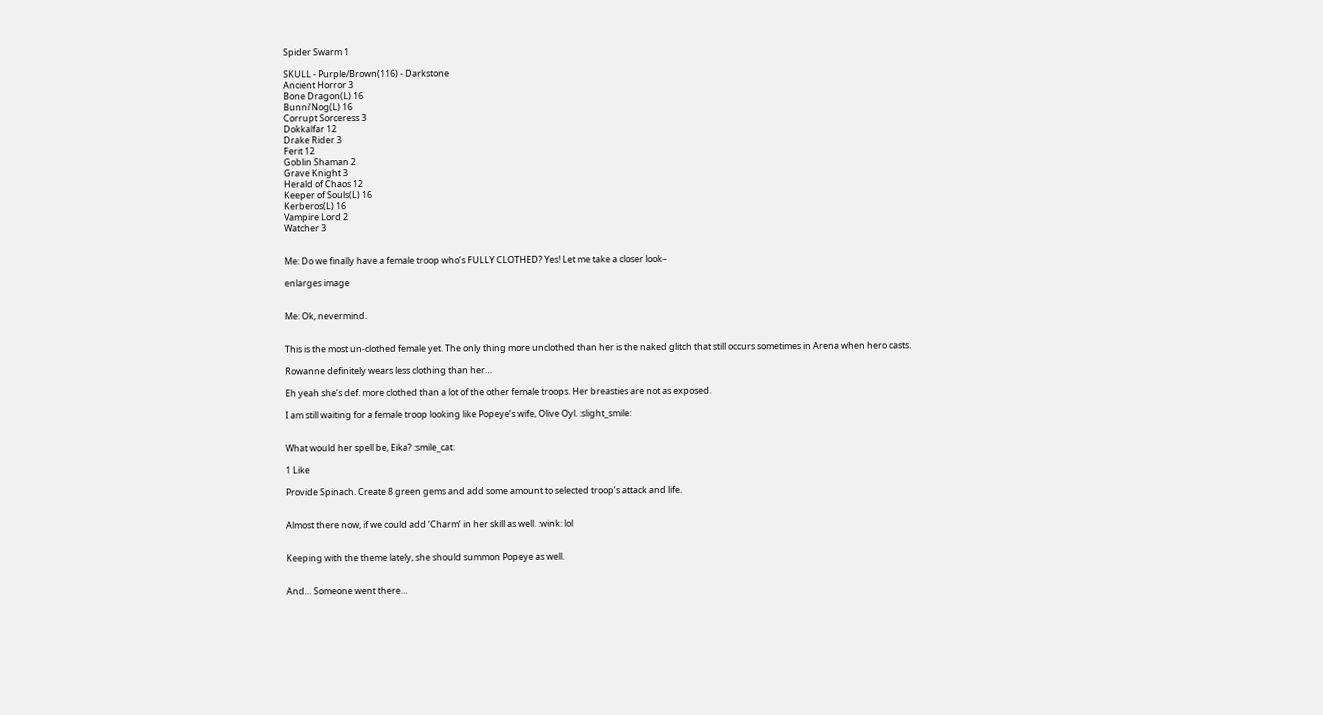Spider Swarm 1

SKULL - Purple/Brown(116) - Darkstone
Ancient Horror 3
Bone Dragon(L) 16
Bunni’Nog(L) 16
Corrupt Sorceress 3
Dokkalfar 12
Drake Rider 3
Ferit 12
Goblin Shaman 2
Grave Knight 3
Herald of Chaos 12
Keeper of Souls(L) 16
Kerberos(L) 16
Vampire Lord 2
Watcher 3


Me: Do we finally have a female troop who’s FULLY CLOTHED? Yes! Let me take a closer look–

enlarges image


Me: Ok, nevermind.


This is the most un-clothed female yet. The only thing more unclothed than her is the naked glitch that still occurs sometimes in Arena when hero casts.

Rowanne definitely wears less clothing than her…

Eh yeah she’s def. more clothed than a lot of the other female troops. Her breasties are not as exposed.

I am still waiting for a female troop looking like Popeye’s wife, Olive Oyl. :slight_smile:


What would her spell be, Eika? :smile_cat:

1 Like

Provide Spinach. Create 8 green gems and add some amount to selected troop’s attack and life.


Almost there now, if we could add ‘Charm’ in her skill as well. :wink: lol


Keeping with the theme lately, she should summon Popeye as well.


And… Someone went there…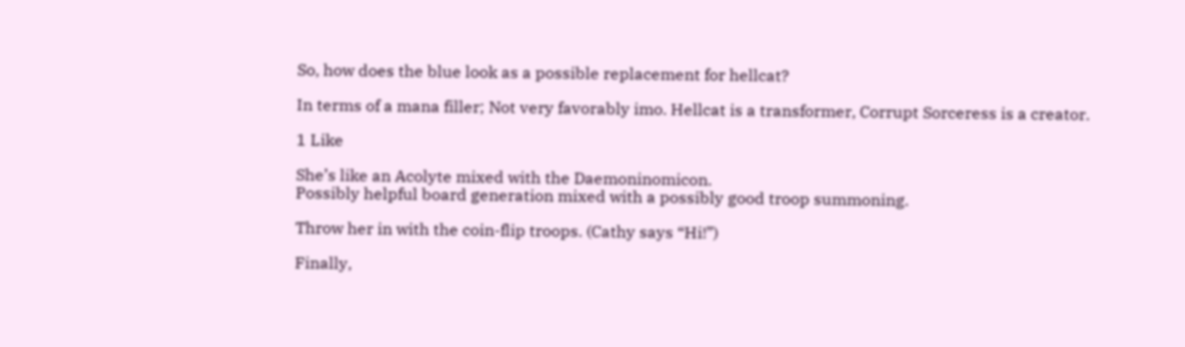So, how does the blue look as a possible replacement for hellcat?

In terms of a mana filler; Not very favorably imo. Hellcat is a transformer, Corrupt Sorceress is a creator.

1 Like

She’s like an Acolyte mixed with the Daemoninomicon.
Possibly helpful board generation mixed with a possibly good troop summoning.

Throw her in with the coin-flip troops. (Cathy says “Hi!”)

Finally,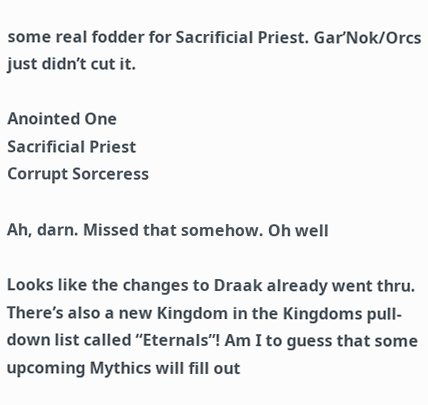some real fodder for Sacrificial Priest. Gar’Nok/Orcs just didn’t cut it.

Anointed One
Sacrificial Priest
Corrupt Sorceress

Ah, darn. Missed that somehow. Oh well

Looks like the changes to Draak already went thru. There’s also a new Kingdom in the Kingdoms pull-down list called “Eternals”! Am I to guess that some upcoming Mythics will fill out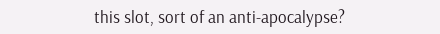this slot, sort of an anti-apocalypse?